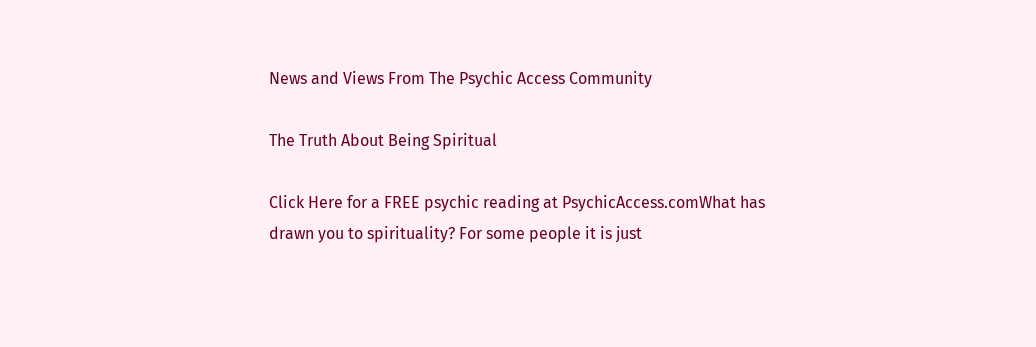News and Views From The Psychic Access Community

The Truth About Being Spiritual

Click Here for a FREE psychic reading at PsychicAccess.comWhat has drawn you to spirituality? For some people it is just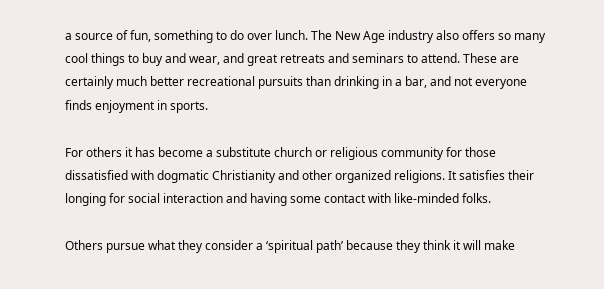a source of fun, something to do over lunch. The New Age industry also offers so many cool things to buy and wear, and great retreats and seminars to attend. These are certainly much better recreational pursuits than drinking in a bar, and not everyone finds enjoyment in sports.

For others it has become a substitute church or religious community for those dissatisfied with dogmatic Christianity and other organized religions. It satisfies their longing for social interaction and having some contact with like-minded folks.

Others pursue what they consider a ‘spiritual path’ because they think it will make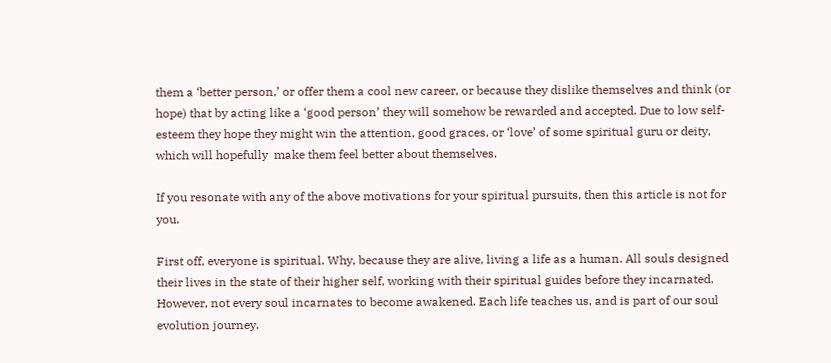them a ‘better person,’ or offer them a cool new career, or because they dislike themselves and think (or hope) that by acting like a ‘good person’ they will somehow be rewarded and accepted. Due to low self-esteem they hope they might win the attention, good graces, or ‘love’ of some spiritual guru or deity, which will hopefully  make them feel better about themselves.

If you resonate with any of the above motivations for your spiritual pursuits, then this article is not for you.

First off, everyone is spiritual. Why, because they are alive, living a life as a human. All souls designed their lives in the state of their higher self, working with their spiritual guides before they incarnated. However, not every soul incarnates to become awakened. Each life teaches us, and is part of our soul evolution journey.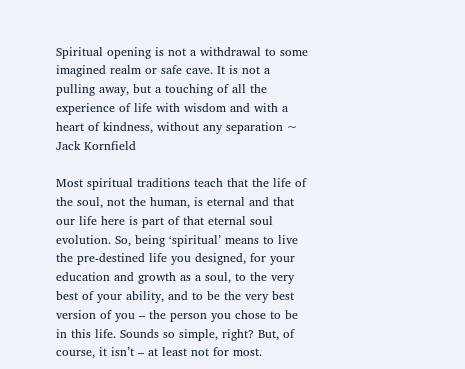Spiritual opening is not a withdrawal to some imagined realm or safe cave. It is not a pulling away, but a touching of all the experience of life with wisdom and with a heart of kindness, without any separation ~ Jack Kornfield

Most spiritual traditions teach that the life of the soul, not the human, is eternal and that our life here is part of that eternal soul evolution. So, being ‘spiritual’ means to live the pre-destined life you designed, for your education and growth as a soul, to the very best of your ability, and to be the very best version of you – the person you chose to be in this life. Sounds so simple, right? But, of course, it isn’t – at least not for most.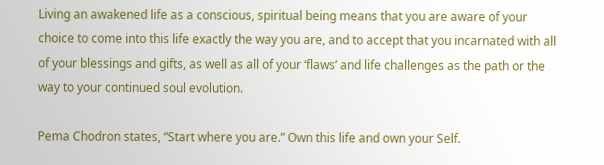Living an awakened life as a conscious, spiritual being means that you are aware of your choice to come into this life exactly the way you are, and to accept that you incarnated with all of your blessings and gifts, as well as all of your ‘flaws’ and life challenges as the path or the way to your continued soul evolution.

Pema Chodron states, “Start where you are.” Own this life and own your Self.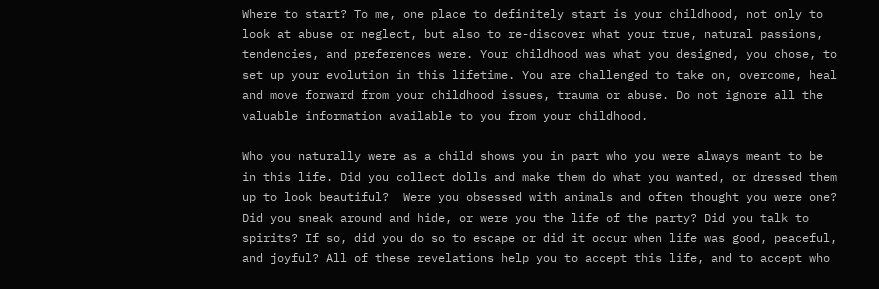Where to start? To me, one place to definitely start is your childhood, not only to look at abuse or neglect, but also to re-discover what your true, natural passions, tendencies, and preferences were. Your childhood was what you designed, you chose, to set up your evolution in this lifetime. You are challenged to take on, overcome, heal and move forward from your childhood issues, trauma or abuse. Do not ignore all the valuable information available to you from your childhood.

Who you naturally were as a child shows you in part who you were always meant to be in this life. Did you collect dolls and make them do what you wanted, or dressed them up to look beautiful?  Were you obsessed with animals and often thought you were one?  Did you sneak around and hide, or were you the life of the party? Did you talk to spirits? If so, did you do so to escape or did it occur when life was good, peaceful, and joyful? All of these revelations help you to accept this life, and to accept who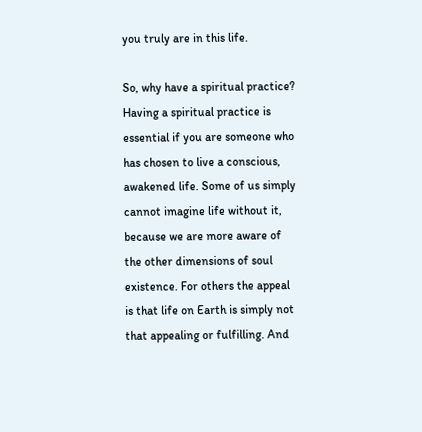you truly are in this life.

So, why have a spiritual practice? Having a spiritual practice is essential if you are someone who has chosen to live a conscious, awakened life. Some of us simply cannot imagine life without it, because we are more aware of the other dimensions of soul existence. For others the appeal is that life on Earth is simply not that appealing or fulfilling. And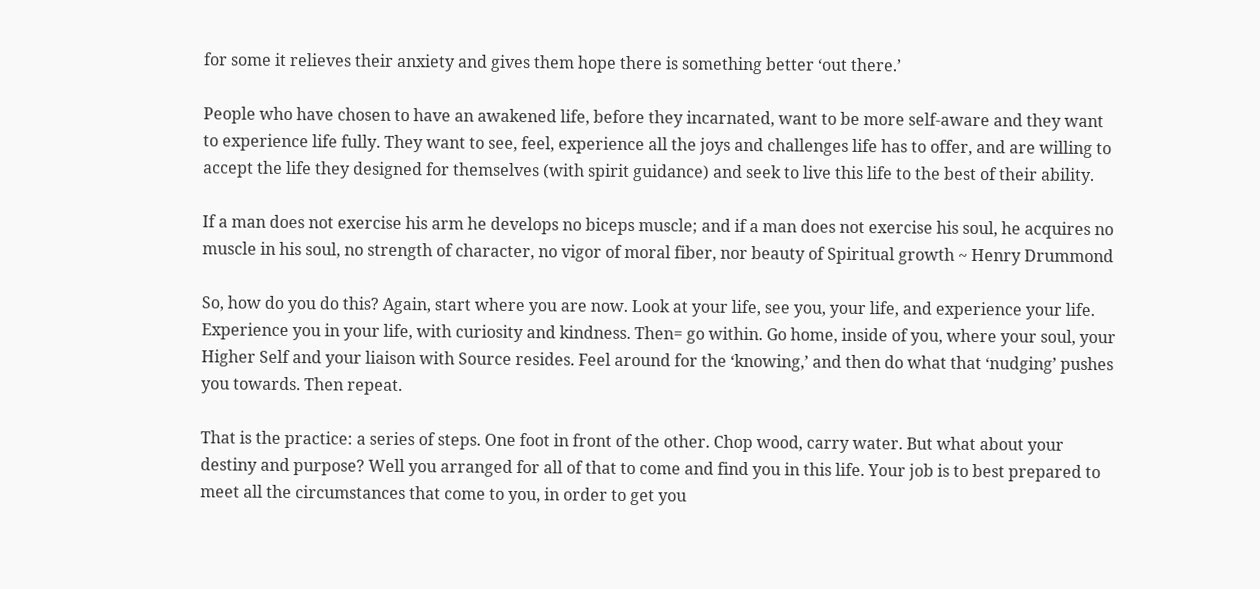for some it relieves their anxiety and gives them hope there is something better ‘out there.’

People who have chosen to have an awakened life, before they incarnated, want to be more self-aware and they want to experience life fully. They want to see, feel, experience all the joys and challenges life has to offer, and are willing to accept the life they designed for themselves (with spirit guidance) and seek to live this life to the best of their ability.

If a man does not exercise his arm he develops no biceps muscle; and if a man does not exercise his soul, he acquires no muscle in his soul, no strength of character, no vigor of moral fiber, nor beauty of Spiritual growth ~ Henry Drummond

So, how do you do this? Again, start where you are now. Look at your life, see you, your life, and experience your life. Experience you in your life, with curiosity and kindness. Then= go within. Go home, inside of you, where your soul, your Higher Self and your liaison with Source resides. Feel around for the ‘knowing,’ and then do what that ‘nudging’ pushes you towards. Then repeat.

That is the practice: a series of steps. One foot in front of the other. Chop wood, carry water. But what about your destiny and purpose? Well you arranged for all of that to come and find you in this life. Your job is to best prepared to meet all the circumstances that come to you, in order to get you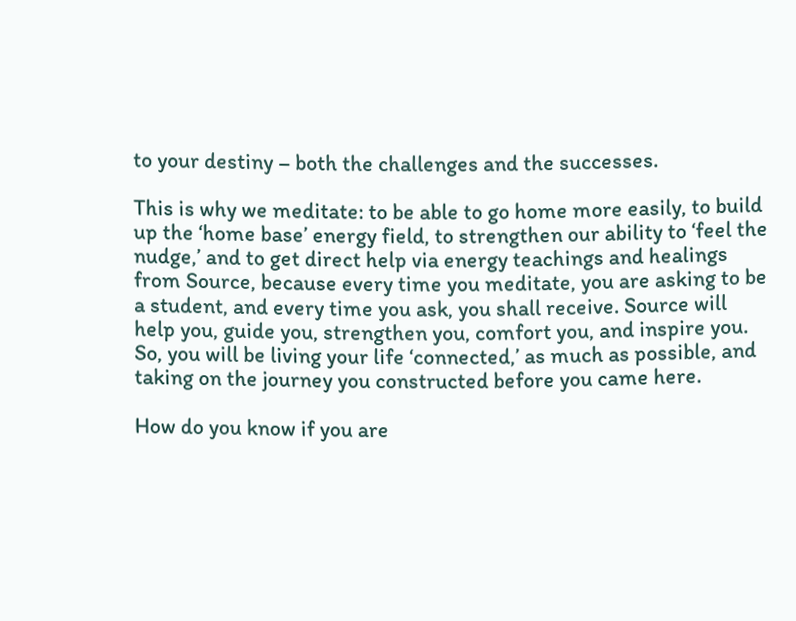to your destiny – both the challenges and the successes.

This is why we meditate: to be able to go home more easily, to build up the ‘home base’ energy field, to strengthen our ability to ‘feel the nudge,’ and to get direct help via energy teachings and healings from Source, because every time you meditate, you are asking to be a student, and every time you ask, you shall receive. Source will help you, guide you, strengthen you, comfort you, and inspire you. So, you will be living your life ‘connected,’ as much as possible, and taking on the journey you constructed before you came here.

How do you know if you are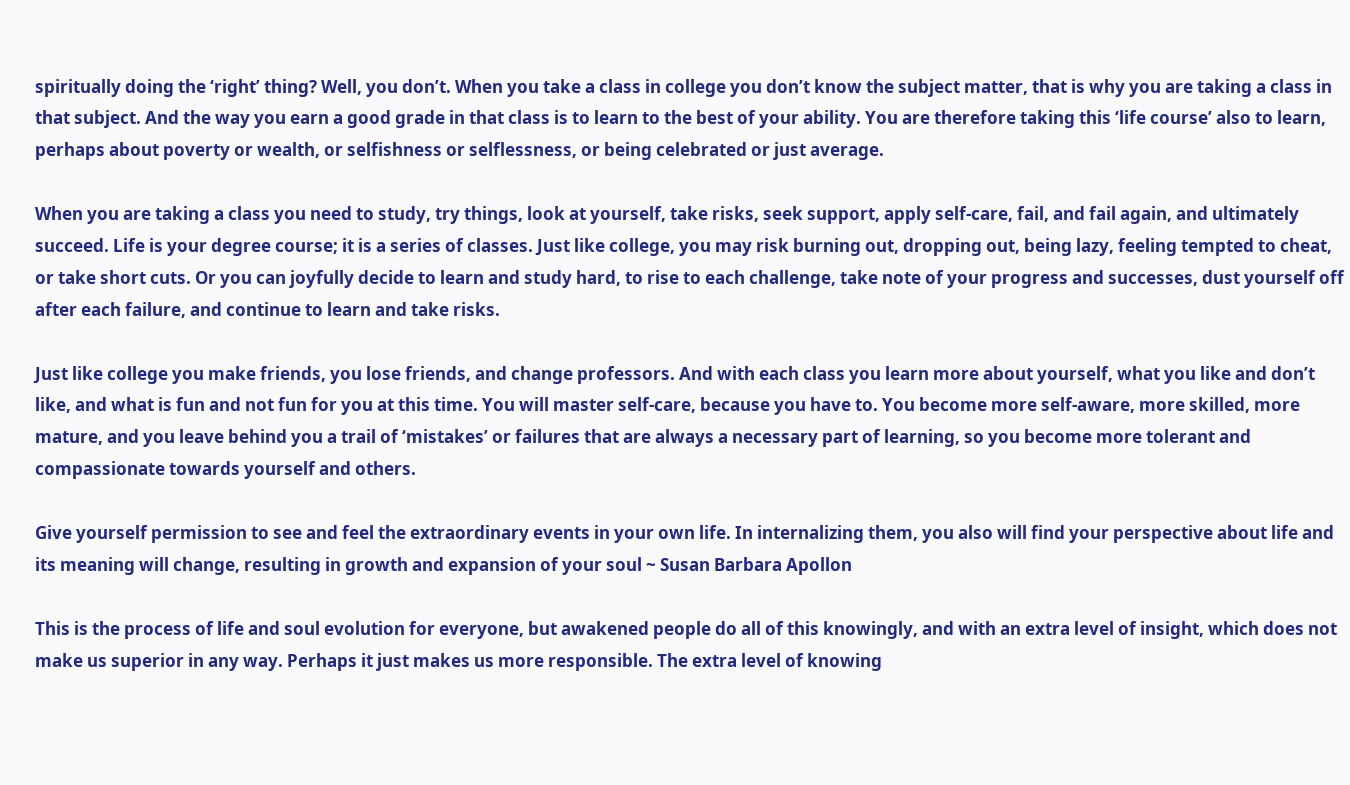spiritually doing the ‘right’ thing? Well, you don’t. When you take a class in college you don’t know the subject matter, that is why you are taking a class in that subject. And the way you earn a good grade in that class is to learn to the best of your ability. You are therefore taking this ‘life course’ also to learn, perhaps about poverty or wealth, or selfishness or selflessness, or being celebrated or just average.

When you are taking a class you need to study, try things, look at yourself, take risks, seek support, apply self-care, fail, and fail again, and ultimately succeed. Life is your degree course; it is a series of classes. Just like college, you may risk burning out, dropping out, being lazy, feeling tempted to cheat, or take short cuts. Or you can joyfully decide to learn and study hard, to rise to each challenge, take note of your progress and successes, dust yourself off after each failure, and continue to learn and take risks.

Just like college you make friends, you lose friends, and change professors. And with each class you learn more about yourself, what you like and don’t like, and what is fun and not fun for you at this time. You will master self-care, because you have to. You become more self-aware, more skilled, more mature, and you leave behind you a trail of ‘mistakes’ or failures that are always a necessary part of learning, so you become more tolerant and compassionate towards yourself and others.

Give yourself permission to see and feel the extraordinary events in your own life. In internalizing them, you also will find your perspective about life and its meaning will change, resulting in growth and expansion of your soul ~ Susan Barbara Apollon

This is the process of life and soul evolution for everyone, but awakened people do all of this knowingly, and with an extra level of insight, which does not make us superior in any way. Perhaps it just makes us more responsible. The extra level of knowing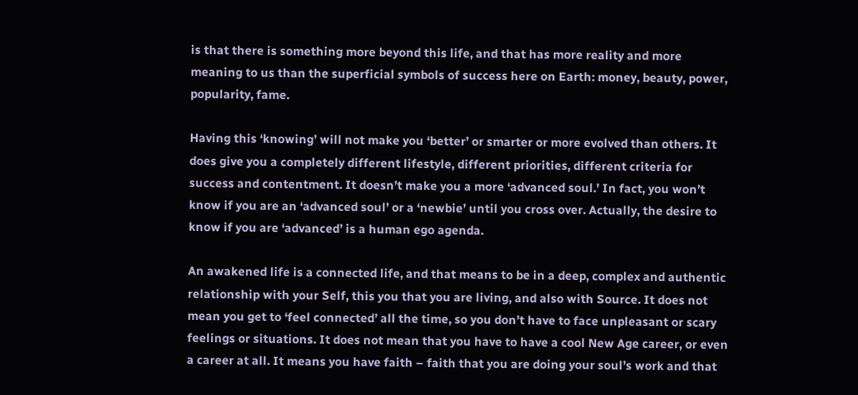is that there is something more beyond this life, and that has more reality and more meaning to us than the superficial symbols of success here on Earth: money, beauty, power, popularity, fame.

Having this ‘knowing’ will not make you ‘better’ or smarter or more evolved than others. It does give you a completely different lifestyle, different priorities, different criteria for success and contentment. It doesn’t make you a more ‘advanced soul.’ In fact, you won’t know if you are an ‘advanced soul’ or a ‘newbie’ until you cross over. Actually, the desire to know if you are ‘advanced’ is a human ego agenda.

An awakened life is a connected life, and that means to be in a deep, complex and authentic relationship with your Self, this you that you are living, and also with Source. It does not mean you get to ‘feel connected’ all the time, so you don’t have to face unpleasant or scary feelings or situations. It does not mean that you have to have a cool New Age career, or even a career at all. It means you have faith – faith that you are doing your soul’s work and that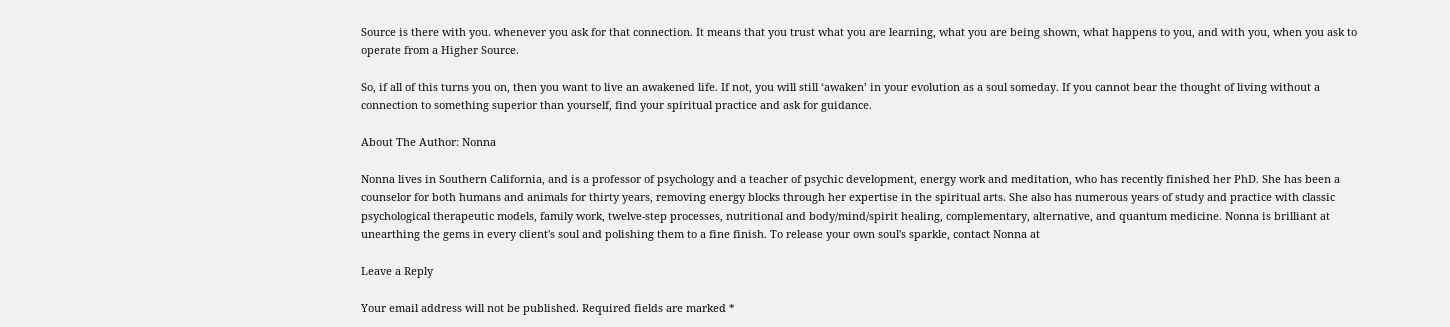Source is there with you. whenever you ask for that connection. It means that you trust what you are learning, what you are being shown, what happens to you, and with you, when you ask to operate from a Higher Source.

So, if all of this turns you on, then you want to live an awakened life. If not, you will still ‘awaken’ in your evolution as a soul someday. If you cannot bear the thought of living without a connection to something superior than yourself, find your spiritual practice and ask for guidance.

About The Author: Nonna

Nonna lives in Southern California, and is a professor of psychology and a teacher of psychic development, energy work and meditation, who has recently finished her PhD. She has been a counselor for both humans and animals for thirty years, removing energy blocks through her expertise in the spiritual arts. She also has numerous years of study and practice with classic psychological therapeutic models, family work, twelve-step processes, nutritional and body/mind/spirit healing, complementary, alternative, and quantum medicine. Nonna is brilliant at unearthing the gems in every client's soul and polishing them to a fine finish. To release your own soul's sparkle, contact Nonna at

Leave a Reply

Your email address will not be published. Required fields are marked *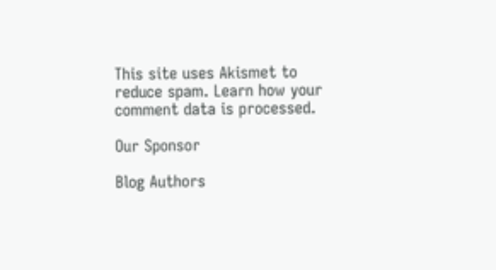This site uses Akismet to reduce spam. Learn how your comment data is processed.

Our Sponsor

Blog Authors